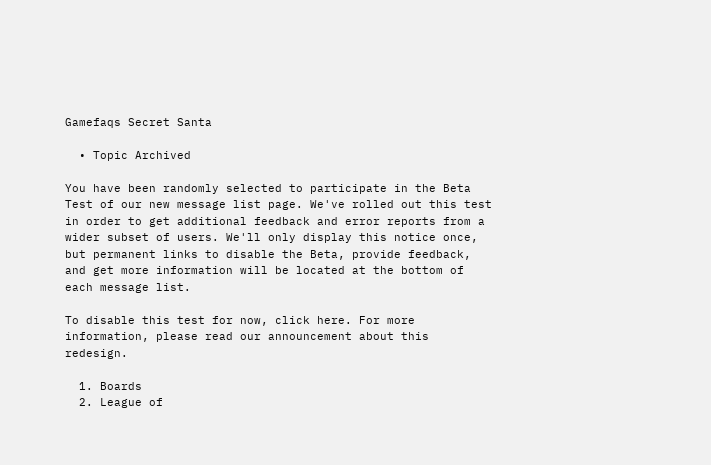Gamefaqs Secret Santa

  • Topic Archived

You have been randomly selected to participate in the Beta Test of our new message list page. We've rolled out this test in order to get additional feedback and error reports from a wider subset of users. We'll only display this notice once, but permanent links to disable the Beta, provide feedback, and get more information will be located at the bottom of each message list.

To disable this test for now, click here. For more information, please read our announcement about this redesign.

  1. Boards
  2. League of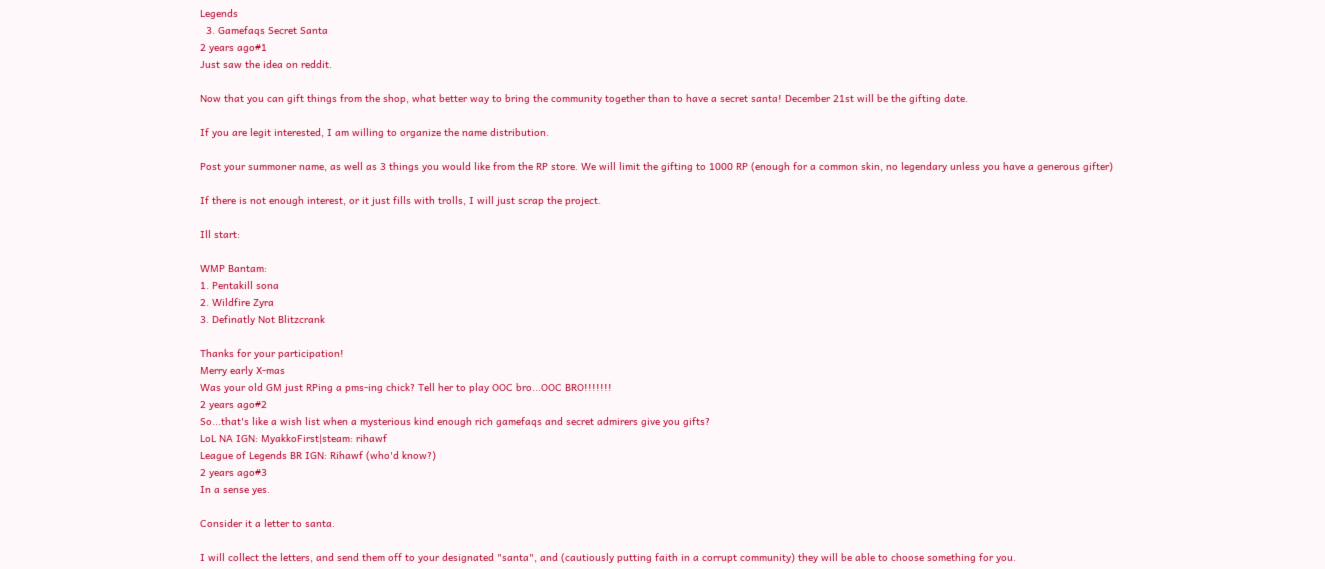Legends
  3. Gamefaqs Secret Santa
2 years ago#1
Just saw the idea on reddit.

Now that you can gift things from the shop, what better way to bring the community together than to have a secret santa! December 21st will be the gifting date.

If you are legit interested, I am willing to organize the name distribution.

Post your summoner name, as well as 3 things you would like from the RP store. We will limit the gifting to 1000 RP (enough for a common skin, no legendary unless you have a generous gifter)

If there is not enough interest, or it just fills with trolls, I will just scrap the project.

Ill start:

WMP Bantam:
1. Pentakill sona
2. Wildfire Zyra
3. Definatly Not Blitzcrank

Thanks for your participation!
Merry early X-mas
Was your old GM just RPing a pms-ing chick? Tell her to play OOC bro...OOC BRO!!!!!!!
2 years ago#2
So...that's like a wish list when a mysterious kind enough rich gamefaqs and secret admirers give you gifts?
LoL NA IGN: MyakkoFirst|steam: rihawf
League of Legends BR IGN: Rihawf (who'd know?)
2 years ago#3
In a sense yes.

Consider it a letter to santa.

I will collect the letters, and send them off to your designated "santa", and (cautiously putting faith in a corrupt community) they will be able to choose something for you.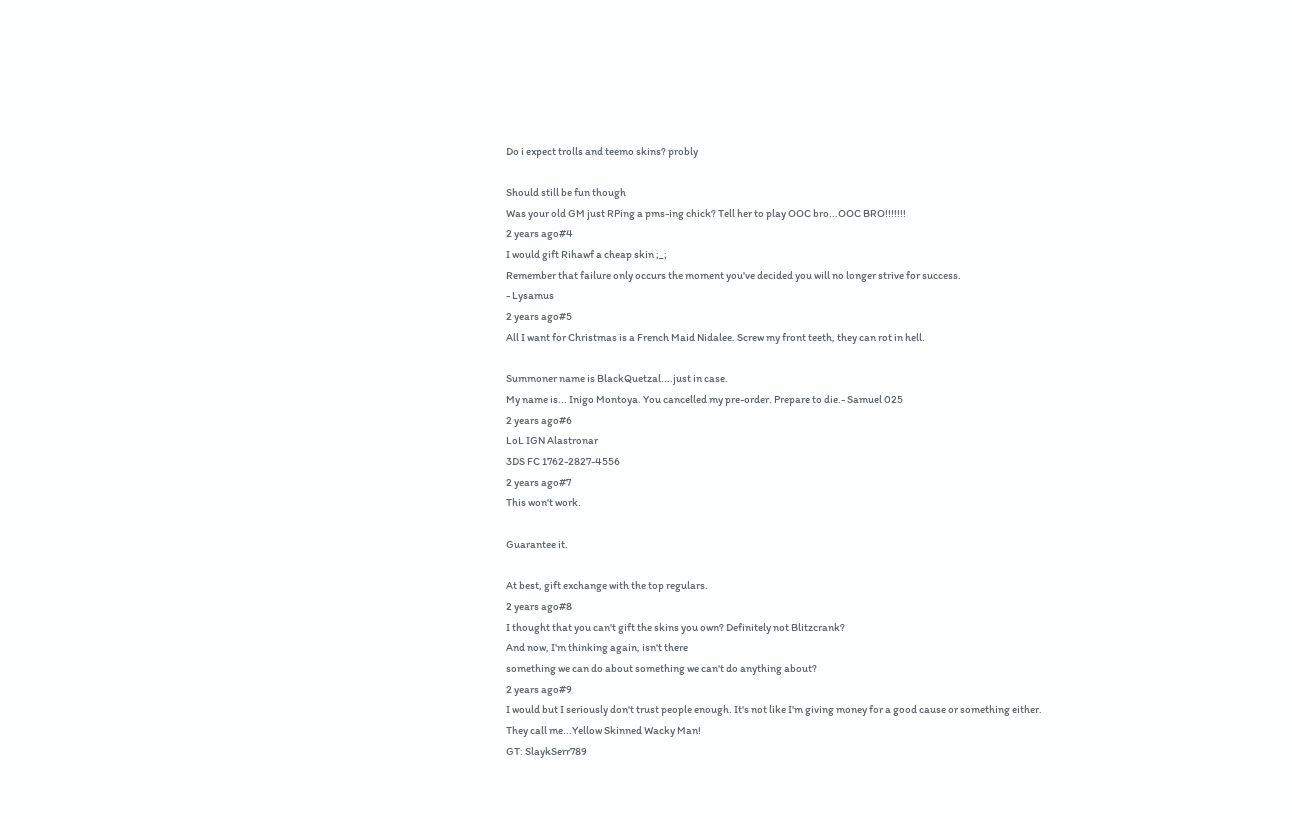Do i expect trolls and teemo skins? probly

Should still be fun though
Was your old GM just RPing a pms-ing chick? Tell her to play OOC bro...OOC BRO!!!!!!!
2 years ago#4
I would gift Rihawf a cheap skin ;_;
Remember that failure only occurs the moment you've decided you will no longer strive for success.
- Lysamus
2 years ago#5
All I want for Christmas is a French Maid Nidalee. Screw my front teeth, they can rot in hell.

Summoner name is BlackQuetzal....just in case.
My name is... Inigo Montoya. You cancelled my pre-order. Prepare to die.- Samuel 025
2 years ago#6
LoL IGN Alastronar
3DS FC 1762-2827-4556
2 years ago#7
This won't work.

Guarantee it.

At best, gift exchange with the top regulars.
2 years ago#8
I thought that you can't gift the skins you own? Definitely not Blitzcrank?
And now, I'm thinking again, isn't there
something we can do about something we can't do anything about?
2 years ago#9
I would but I seriously don't trust people enough. It's not like I'm giving money for a good cause or something either.
They call me...Yellow Skinned Wacky Man!
GT: SlaykSerr789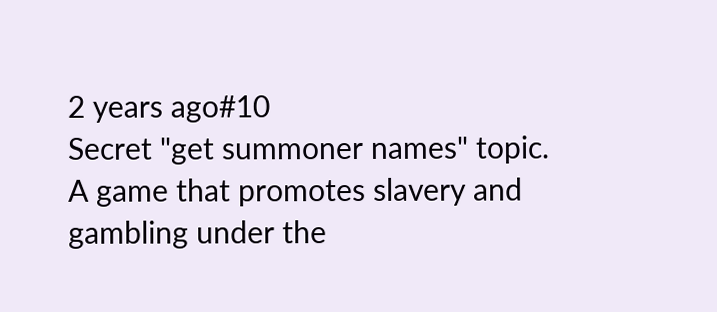2 years ago#10
Secret "get summoner names" topic.
A game that promotes slavery and gambling under the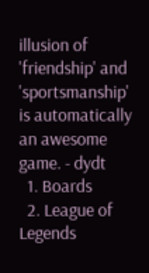illusion of 'friendship' and 'sportsmanship' is automatically an awesome game. - dydt
  1. Boards
  2. League of Legends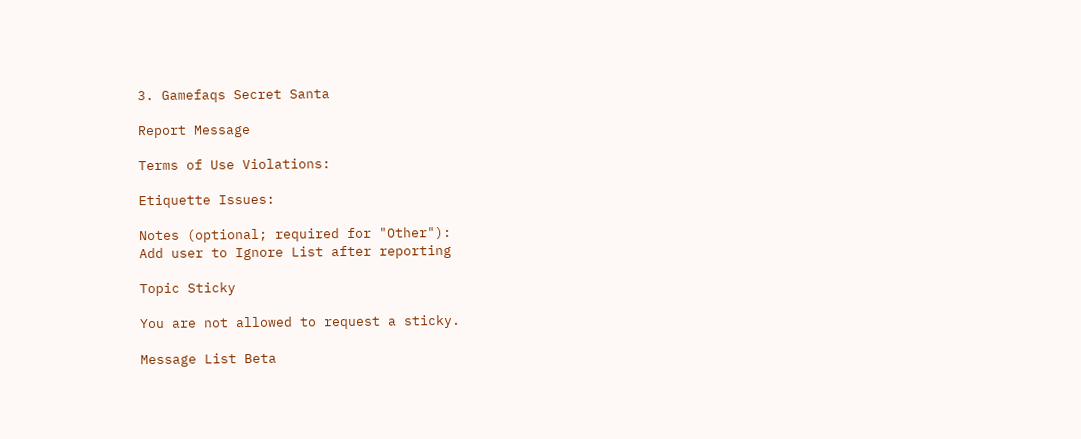3. Gamefaqs Secret Santa

Report Message

Terms of Use Violations:

Etiquette Issues:

Notes (optional; required for "Other"):
Add user to Ignore List after reporting

Topic Sticky

You are not allowed to request a sticky.

Message List Beta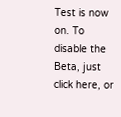Test is now on. To disable the Beta, just click here, or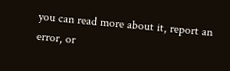you can read more about it, report an error, or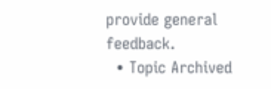provide general feedback.
  • Topic Archived